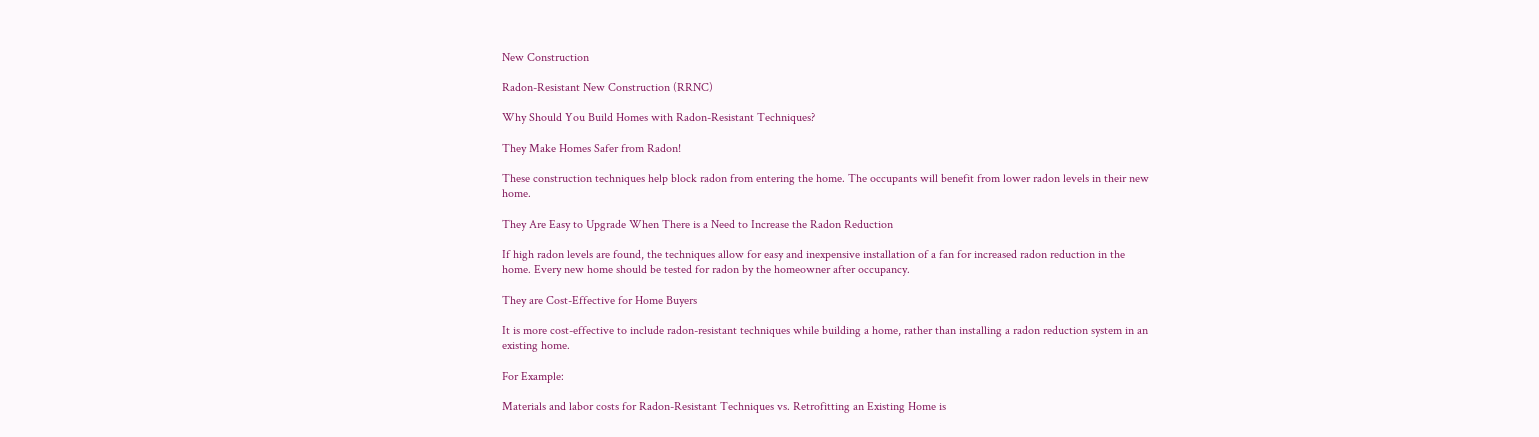New Construction

Radon-Resistant New Construction (RRNC)

Why Should You Build Homes with Radon-Resistant Techniques?

They Make Homes Safer from Radon!

These construction techniques help block radon from entering the home. The occupants will benefit from lower radon levels in their new home.

They Are Easy to Upgrade When There is a Need to Increase the Radon Reduction

If high radon levels are found, the techniques allow for easy and inexpensive installation of a fan for increased radon reduction in the home. Every new home should be tested for radon by the homeowner after occupancy.

They are Cost-Effective for Home Buyers

It is more cost-effective to include radon-resistant techniques while building a home, rather than installing a radon reduction system in an existing home.

For Example:

Materials and labor costs for Radon-Resistant Techniques vs. Retrofitting an Existing Home is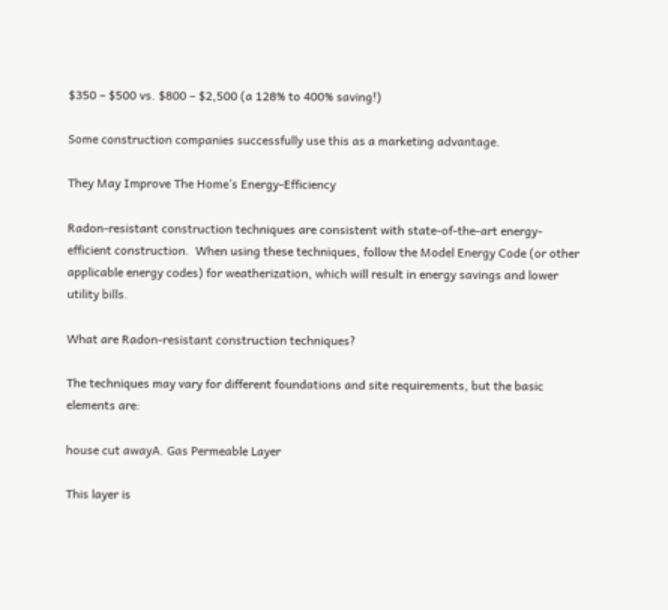$350 – $500 vs. $800 – $2,500 (a 128% to 400% saving!)

Some construction companies successfully use this as a marketing advantage.

They May Improve The Home’s Energy-Efficiency

Radon-resistant construction techniques are consistent with state-of-the-art energy-efficient construction.  When using these techniques, follow the Model Energy Code (or other applicable energy codes) for weatherization, which will result in energy savings and lower utility bills.

What are Radon-resistant construction techniques?

The techniques may vary for different foundations and site requirements, but the basic elements are:

house cut awayA. Gas Permeable Layer

This layer is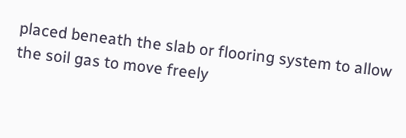placed beneath the slab or flooring system to allow the soil gas to move freely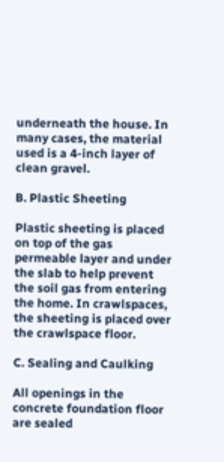underneath the house. In many cases, the material used is a 4-inch layer of clean gravel.

B. Plastic Sheeting

Plastic sheeting is placed on top of the gas permeable layer and under the slab to help prevent the soil gas from entering the home. In crawlspaces, the sheeting is placed over the crawlspace floor.

C. Sealing and Caulking

All openings in the concrete foundation floor are sealed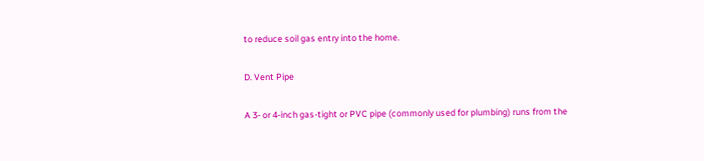to reduce soil gas entry into the home.

D. Vent Pipe

A 3- or 4-inch gas-tight or PVC pipe (commonly used for plumbing) runs from the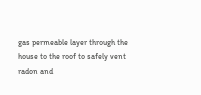gas permeable layer through the house to the roof to safely vent radon and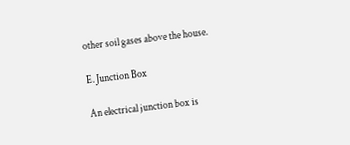other soil gases above the house.

E. Junction Box

An electrical junction box is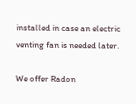installed in case an electric venting fan is needed later.

We offer Radon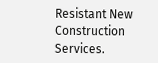Resistant New Construction Services.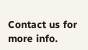Contact us for more info.